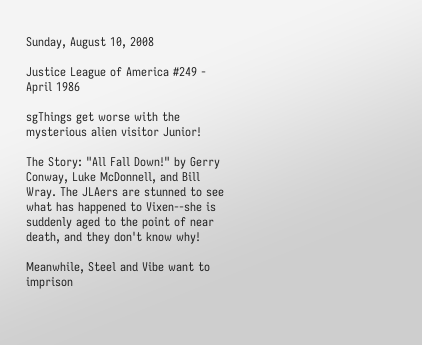Sunday, August 10, 2008

Justice League of America #249 - April 1986

sgThings get worse with the mysterious alien visitor Junior!

The Story: "All Fall Down!" by Gerry Conway, Luke McDonnell, and Bill Wray. The JLAers are stunned to see what has happened to Vixen--she is suddenly aged to the point of near death, and they don't know why!

Meanwhile, Steel and Vibe want to imprison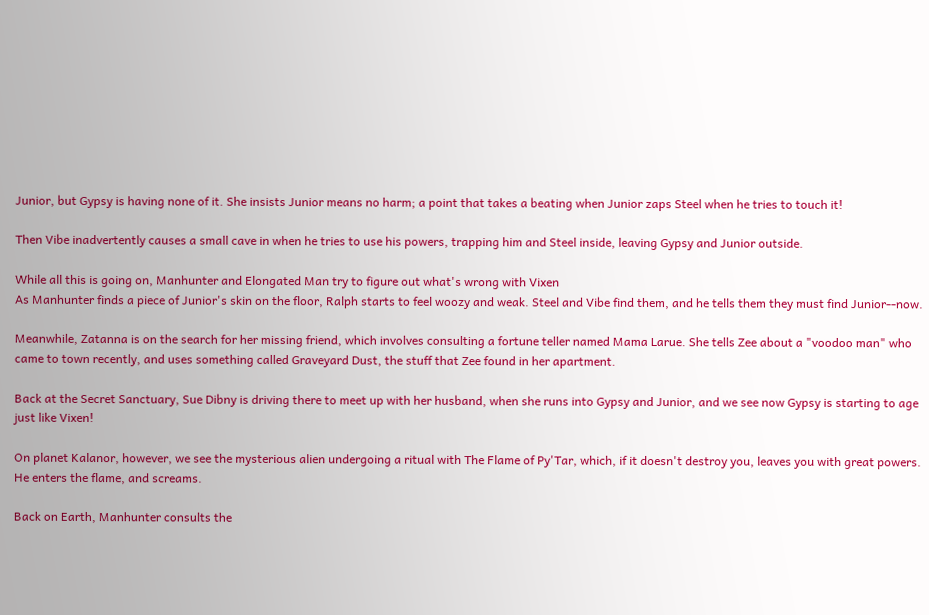Junior, but Gypsy is having none of it. She insists Junior means no harm; a point that takes a beating when Junior zaps Steel when he tries to touch it!

Then Vibe inadvertently causes a small cave in when he tries to use his powers, trapping him and Steel inside, leaving Gypsy and Junior outside.

While all this is going on, Manhunter and Elongated Man try to figure out what's wrong with Vixen
As Manhunter finds a piece of Junior's skin on the floor, Ralph starts to feel woozy and weak. Steel and Vibe find them, and he tells them they must find Junior--now.

Meanwhile, Zatanna is on the search for her missing friend, which involves consulting a fortune teller named Mama Larue. She tells Zee about a "voodoo man" who came to town recently, and uses something called Graveyard Dust, the stuff that Zee found in her apartment.

Back at the Secret Sanctuary, Sue Dibny is driving there to meet up with her husband, when she runs into Gypsy and Junior, and we see now Gypsy is starting to age just like Vixen!

On planet Kalanor, however, we see the mysterious alien undergoing a ritual with The Flame of Py'Tar, which, if it doesn't destroy you, leaves you with great powers. He enters the flame, and screams.

Back on Earth, Manhunter consults the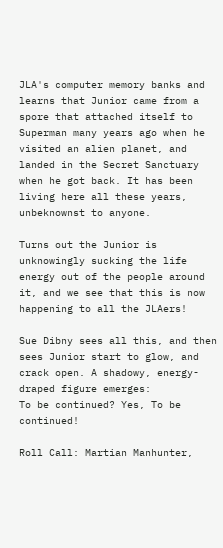JLA's computer memory banks and learns that Junior came from a spore that attached itself to Superman many years ago when he visited an alien planet, and landed in the Secret Sanctuary when he got back. It has been living here all these years, unbeknownst to anyone.

Turns out the Junior is unknowingly sucking the life energy out of the people around it, and we see that this is now happening to all the JLAers!

Sue Dibny sees all this, and then sees Junior start to glow, and crack open. A shadowy, energy-draped figure emerges:
To be continued? Yes, To be continued!

Roll Call: Martian Manhunter,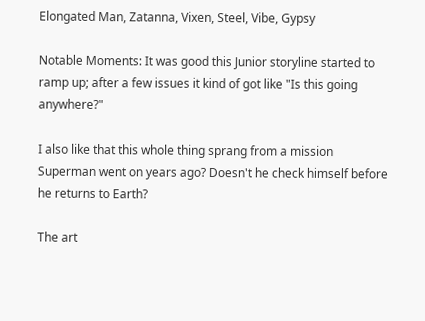Elongated Man, Zatanna, Vixen, Steel, Vibe, Gypsy

Notable Moments: It was good this Junior storyline started to ramp up; after a few issues it kind of got like "Is this going anywhere?"

I also like that this whole thing sprang from a mission Superman went on years ago? Doesn't he check himself before he returns to Earth?

The art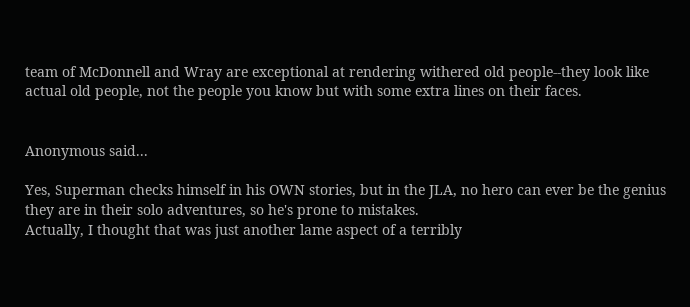team of McDonnell and Wray are exceptional at rendering withered old people--they look like actual old people, not the people you know but with some extra lines on their faces.


Anonymous said...

Yes, Superman checks himself in his OWN stories, but in the JLA, no hero can ever be the genius they are in their solo adventures, so he's prone to mistakes.
Actually, I thought that was just another lame aspect of a terribly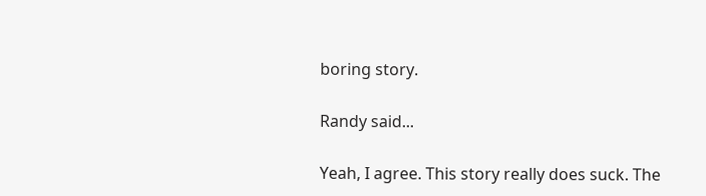boring story.

Randy said...

Yeah, I agree. This story really does suck. The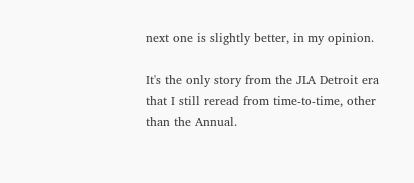next one is slightly better, in my opinion.

It's the only story from the JLA Detroit era that I still reread from time-to-time, other than the Annual.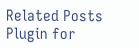Related Posts Plugin for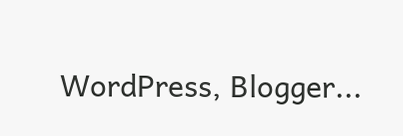WordPress, Blogger...